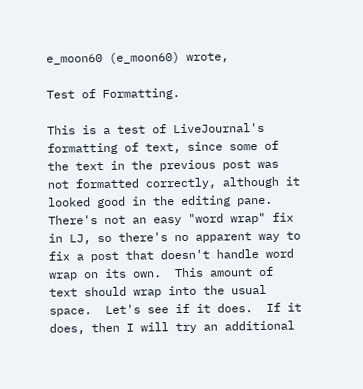e_moon60 (e_moon60) wrote,

Test of Formatting.

This is a test of LiveJournal's formatting of text, since some of the text in the previous post was not formatted correctly, although it looked good in the editing pane.  There's not an easy "word wrap" fix in LJ, so there's no apparent way to fix a post that doesn't handle word wrap on its own.  This amount of text should wrap into the usual space.  Let's see if it does.  If it does, then I will try an additional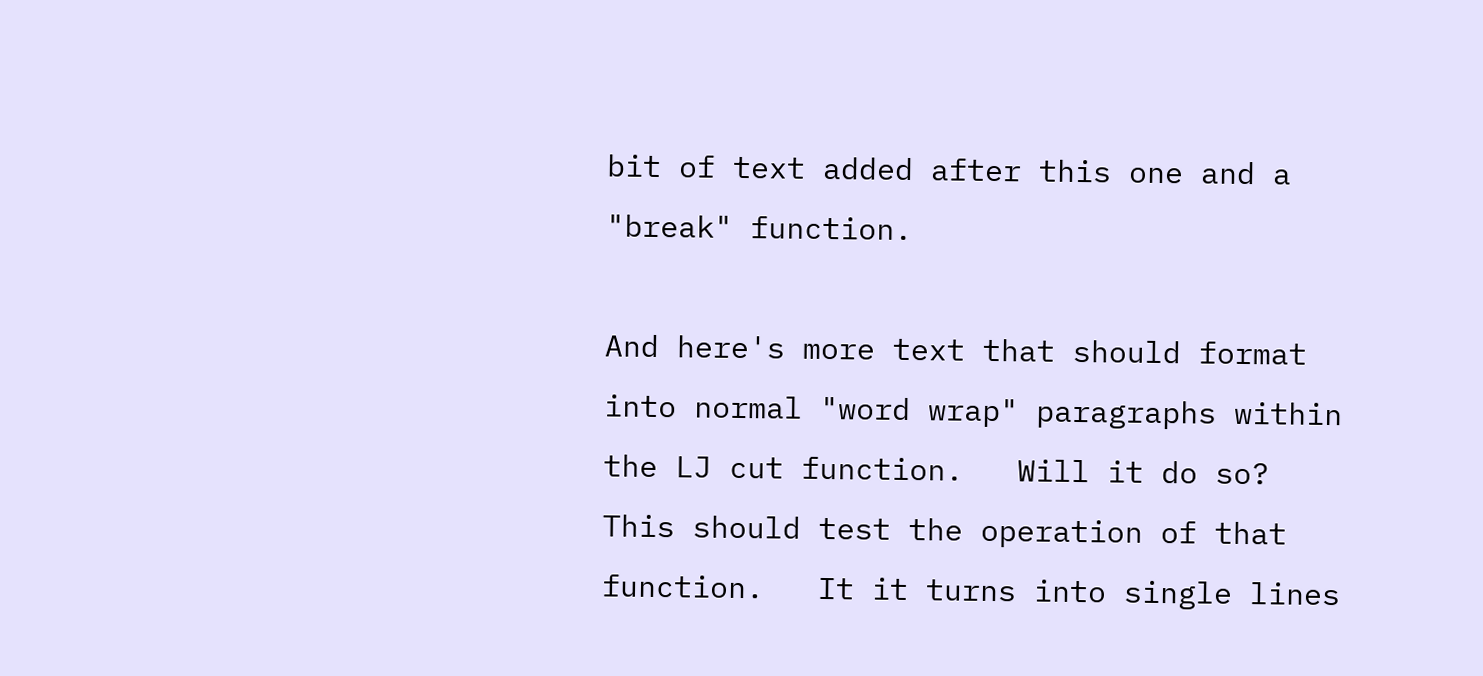bit of text added after this one and a "break" function.

And here's more text that should format into normal "word wrap" paragraphs within the LJ cut function.   Will it do so?  This should test the operation of that function.   It it turns into single lines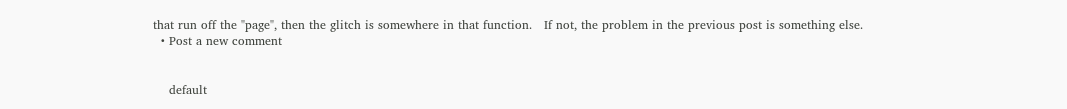that run off the "page", then the glitch is somewhere in that function.   If not, the problem in the previous post is something else.
  • Post a new comment


    default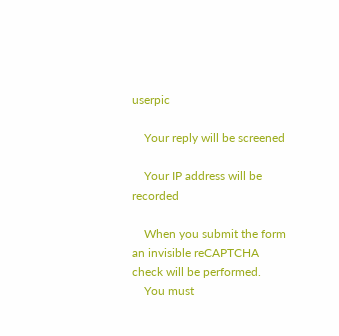userpic

    Your reply will be screened

    Your IP address will be recorded

    When you submit the form an invisible reCAPTCHA check will be performed.
    You must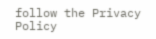follow the Privacy Policy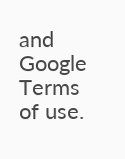and Google Terms of use.